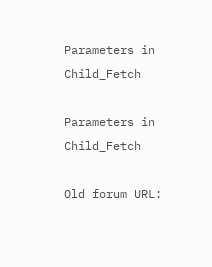Parameters in Child_Fetch

Parameters in Child_Fetch

Old forum URL: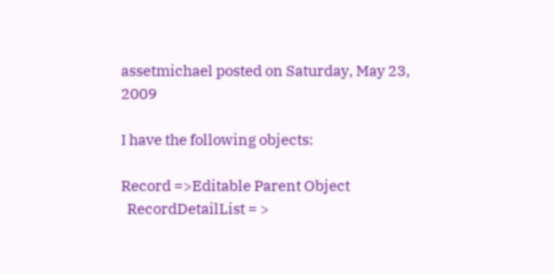assetmichael posted on Saturday, May 23, 2009

I have the following objects:

Record =>Editable Parent Object
  RecordDetailList = >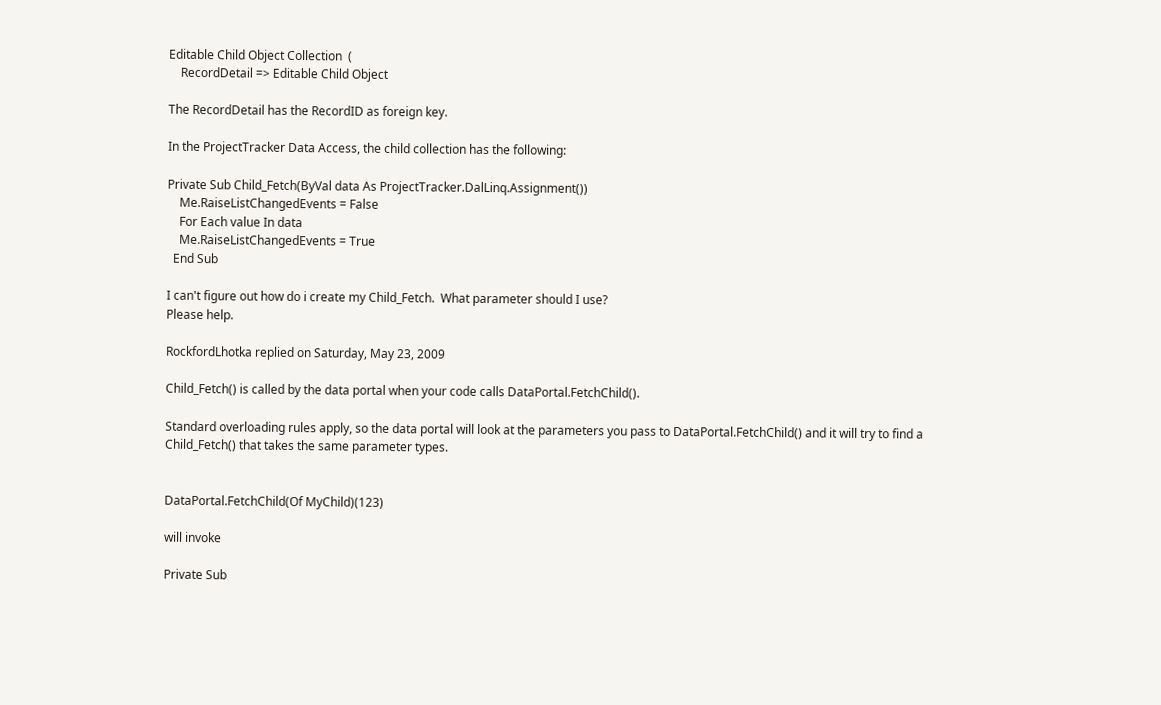Editable Child Object Collection  (
    RecordDetail => Editable Child Object

The RecordDetail has the RecordID as foreign key.

In the ProjectTracker Data Access, the child collection has the following:

Private Sub Child_Fetch(ByVal data As ProjectTracker.DalLinq.Assignment())
    Me.RaiseListChangedEvents = False
    For Each value In data
    Me.RaiseListChangedEvents = True
  End Sub

I can't figure out how do i create my Child_Fetch.  What parameter should I use?
Please help.

RockfordLhotka replied on Saturday, May 23, 2009

Child_Fetch() is called by the data portal when your code calls DataPortal.FetchChild().

Standard overloading rules apply, so the data portal will look at the parameters you pass to DataPortal.FetchChild() and it will try to find a Child_Fetch() that takes the same parameter types.


DataPortal.FetchChild(Of MyChild)(123)

will invoke

Private Sub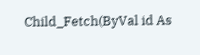Child_Fetch(ByVal id As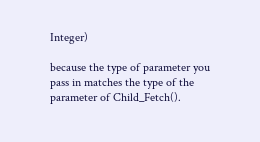Integer)

because the type of parameter you pass in matches the type of the parameter of Child_Fetch().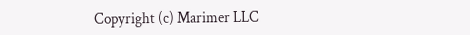Copyright (c) Marimer LLC